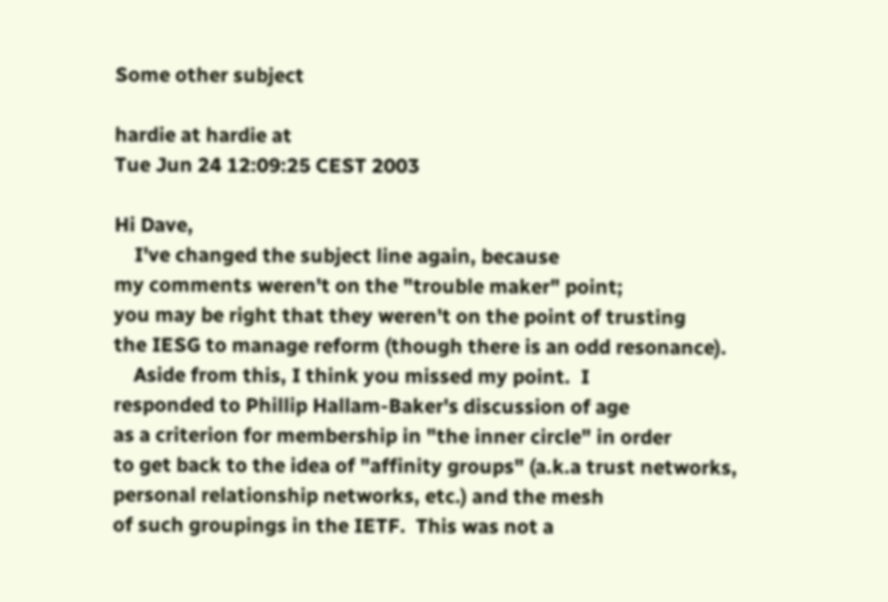Some other subject

hardie at hardie at
Tue Jun 24 12:09:25 CEST 2003

Hi Dave,
    I've changed the subject line again, because
my comments weren't on the "trouble maker" point;
you may be right that they weren't on the point of trusting
the IESG to manage reform (though there is an odd resonance).
    Aside from this, I think you missed my point.  I
responded to Phillip Hallam-Baker's discussion of age
as a criterion for membership in "the inner circle" in order
to get back to the idea of "affinity groups" (a.k.a trust networks,
personal relationship networks, etc.) and the mesh
of such groupings in the IETF.  This was not a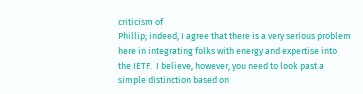criticism of
Phillip; indeed, I agree that there is a very serious problem
here in integrating folks with energy and expertise into
the IETF.  I believe, however, you need to look past a
simple distinction based on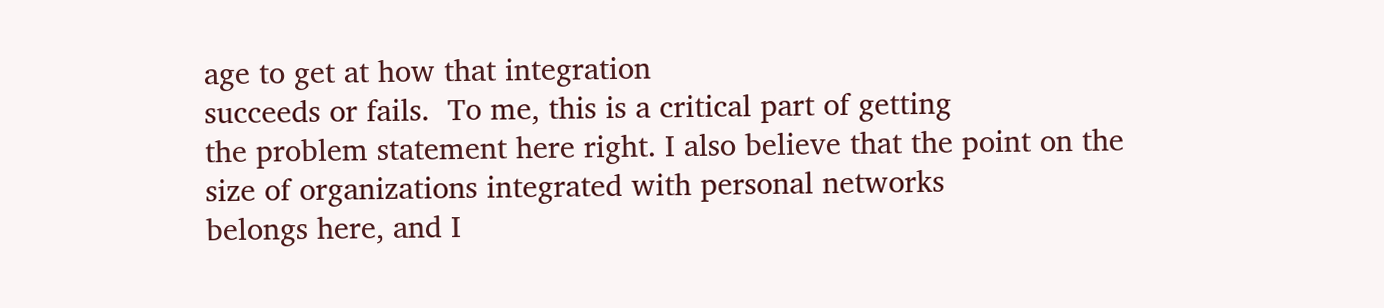age to get at how that integration
succeeds or fails.  To me, this is a critical part of getting
the problem statement here right. I also believe that the point on the
size of organizations integrated with personal networks
belongs here, and I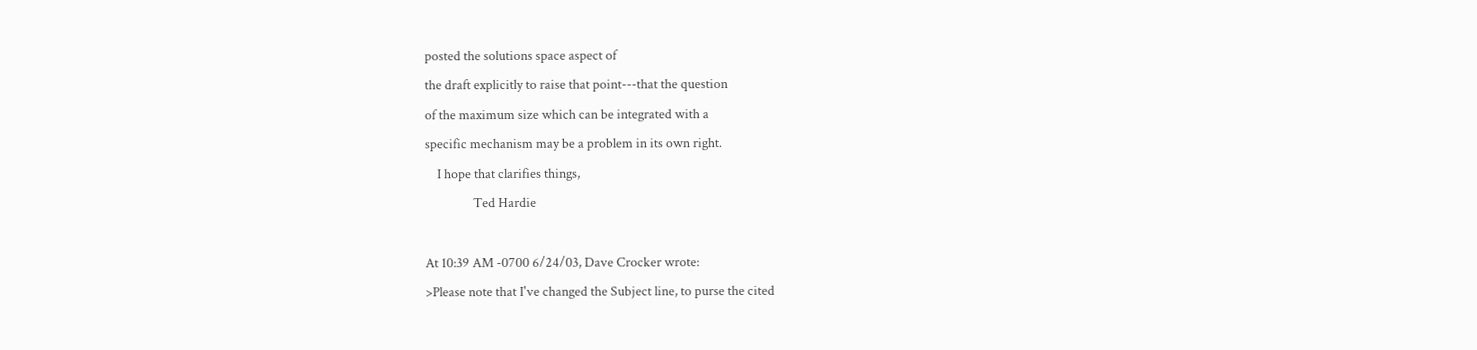posted the solutions space aspect of
the draft explicitly to raise that point---that the question
of the maximum size which can be integrated with a
specific mechanism may be a problem in its own right.
    I hope that clarifies things,
                Ted Hardie

At 10:39 AM -0700 6/24/03, Dave Crocker wrote:
>Please note that I've changed the Subject line, to purse the cited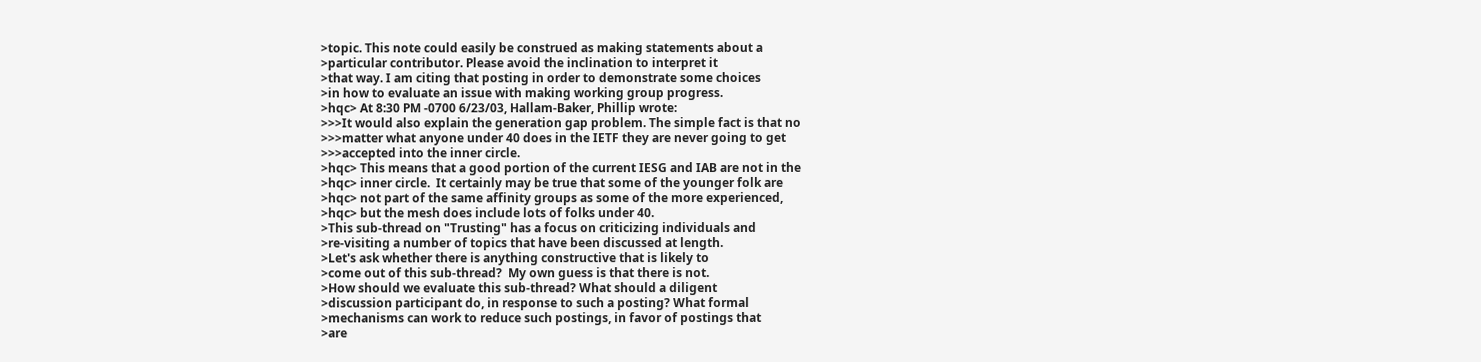>topic. This note could easily be construed as making statements about a
>particular contributor. Please avoid the inclination to interpret it
>that way. I am citing that posting in order to demonstrate some choices
>in how to evaluate an issue with making working group progress.
>hqc> At 8:30 PM -0700 6/23/03, Hallam-Baker, Phillip wrote:
>>>It would also explain the generation gap problem. The simple fact is that no
>>>matter what anyone under 40 does in the IETF they are never going to get
>>>accepted into the inner circle.
>hqc> This means that a good portion of the current IESG and IAB are not in the
>hqc> inner circle.  It certainly may be true that some of the younger folk are
>hqc> not part of the same affinity groups as some of the more experienced,
>hqc> but the mesh does include lots of folks under 40.
>This sub-thread on "Trusting" has a focus on criticizing individuals and
>re-visiting a number of topics that have been discussed at length.
>Let's ask whether there is anything constructive that is likely to
>come out of this sub-thread?  My own guess is that there is not.
>How should we evaluate this sub-thread? What should a diligent
>discussion participant do, in response to such a posting? What formal
>mechanisms can work to reduce such postings, in favor of postings that
>are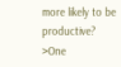more likely to be productive?
>One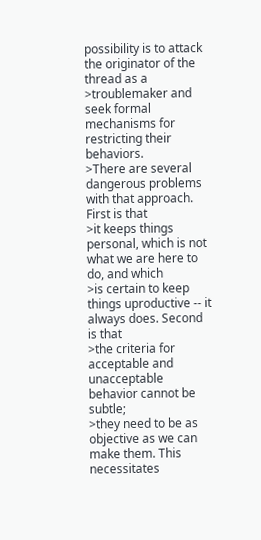possibility is to attack the originator of the thread as a
>troublemaker and seek formal mechanisms for restricting their behaviors.
>There are several dangerous problems with that approach. First is that
>it keeps things personal, which is not what we are here to do, and which
>is certain to keep things uproductive -- it always does. Second is that
>the criteria for acceptable and unacceptable behavior cannot be subtle;
>they need to be as objective as we can make them. This necessitates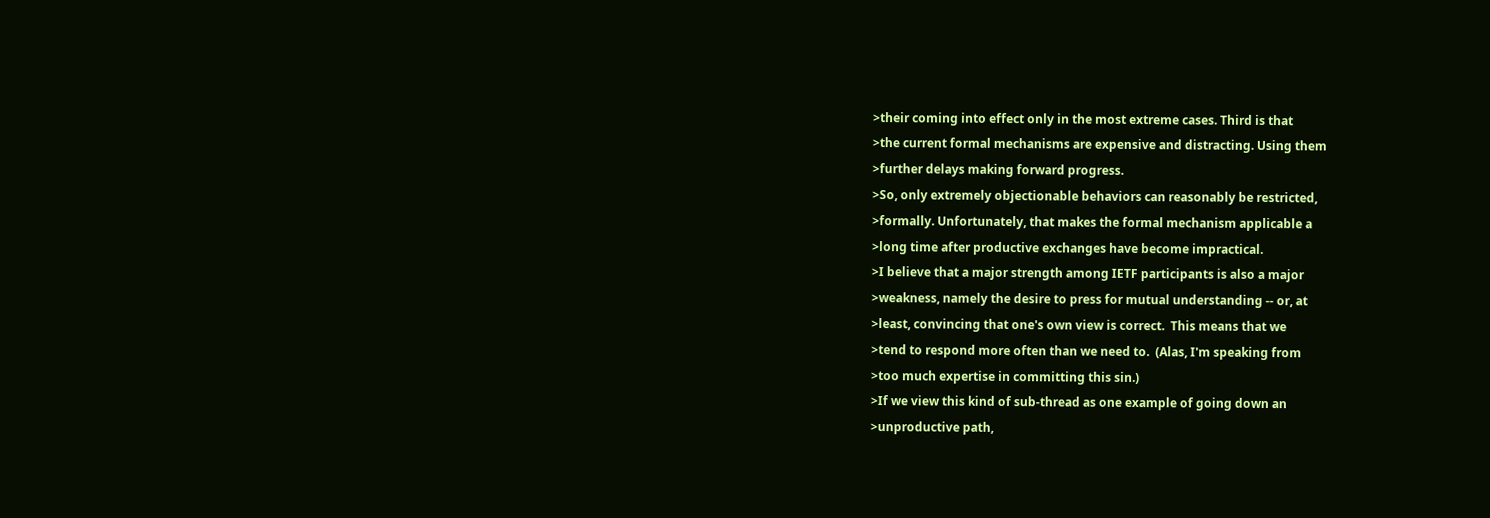>their coming into effect only in the most extreme cases. Third is that
>the current formal mechanisms are expensive and distracting. Using them
>further delays making forward progress.
>So, only extremely objectionable behaviors can reasonably be restricted,
>formally. Unfortunately, that makes the formal mechanism applicable a
>long time after productive exchanges have become impractical.
>I believe that a major strength among IETF participants is also a major
>weakness, namely the desire to press for mutual understanding -- or, at
>least, convincing that one's own view is correct.  This means that we
>tend to respond more often than we need to.  (Alas, I'm speaking from
>too much expertise in committing this sin.)
>If we view this kind of sub-thread as one example of going down an
>unproductive path,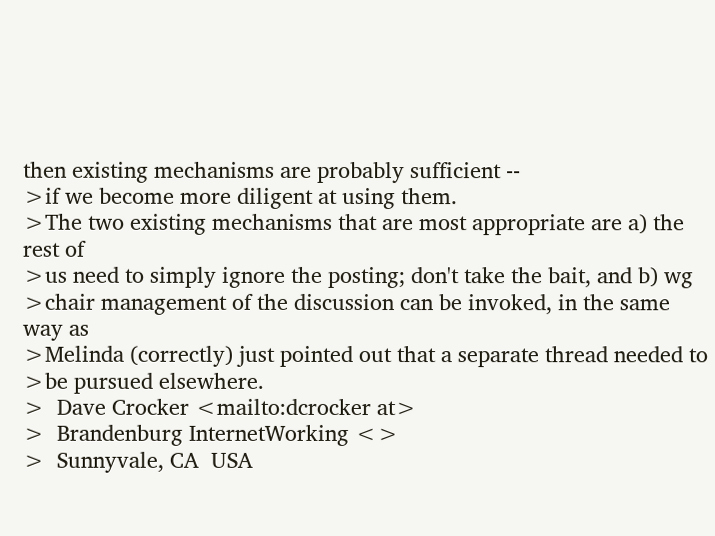then existing mechanisms are probably sufficient --
>if we become more diligent at using them.
>The two existing mechanisms that are most appropriate are a) the rest of
>us need to simply ignore the posting; don't take the bait, and b) wg
>chair management of the discussion can be invoked, in the same way as
>Melinda (correctly) just pointed out that a separate thread needed to
>be pursued elsewhere.
>  Dave Crocker <mailto:dcrocker at>
>  Brandenburg InternetWorking <>
>  Sunnyvale, CA  USA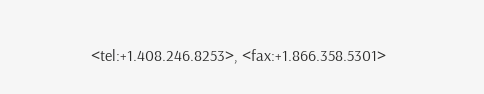<tel:+1.408.246.8253>, <fax:+1.866.358.5301>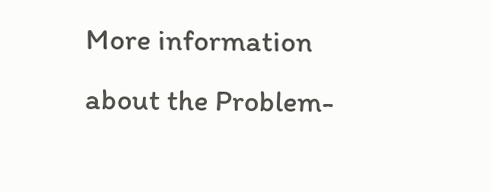More information about the Problem-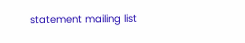statement mailing list